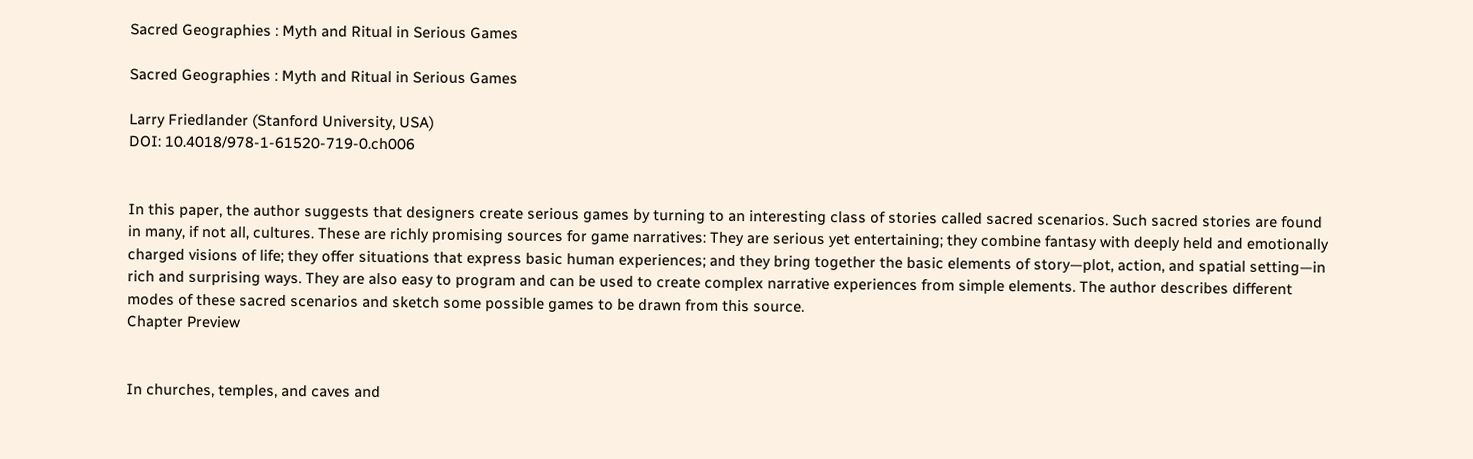Sacred Geographies : Myth and Ritual in Serious Games

Sacred Geographies : Myth and Ritual in Serious Games

Larry Friedlander (Stanford University, USA)
DOI: 10.4018/978-1-61520-719-0.ch006


In this paper, the author suggests that designers create serious games by turning to an interesting class of stories called sacred scenarios. Such sacred stories are found in many, if not all, cultures. These are richly promising sources for game narratives: They are serious yet entertaining; they combine fantasy with deeply held and emotionally charged visions of life; they offer situations that express basic human experiences; and they bring together the basic elements of story—plot, action, and spatial setting—in rich and surprising ways. They are also easy to program and can be used to create complex narrative experiences from simple elements. The author describes different modes of these sacred scenarios and sketch some possible games to be drawn from this source.
Chapter Preview


In churches, temples, and caves and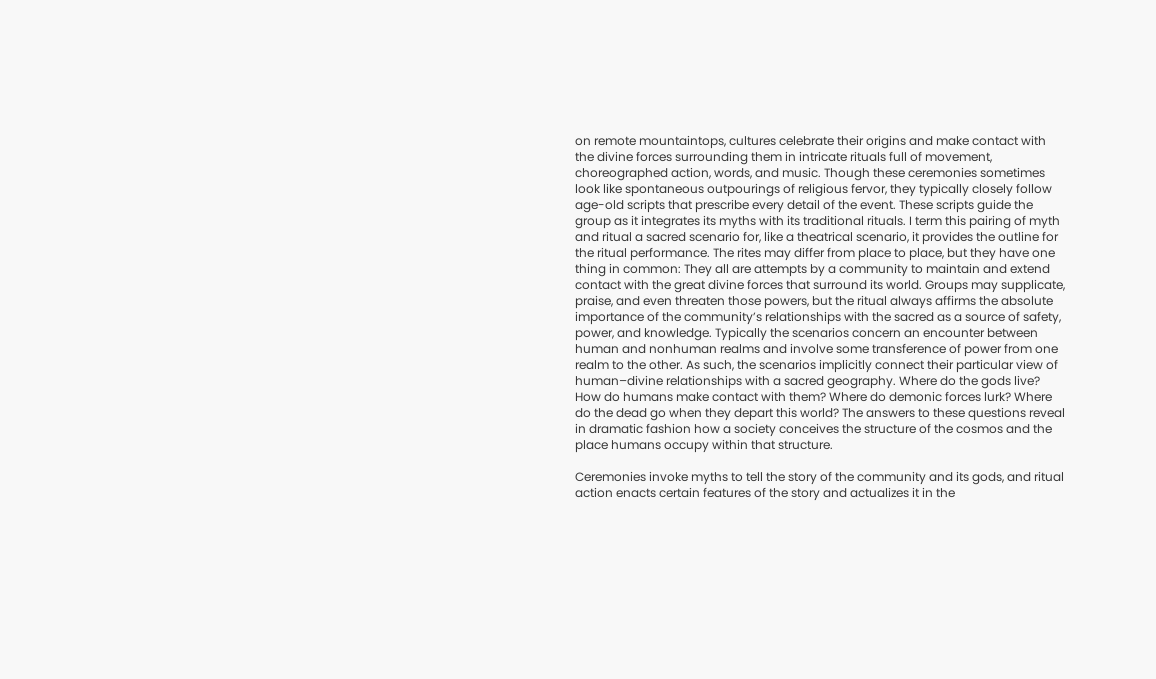on remote mountaintops, cultures celebrate their origins and make contact with the divine forces surrounding them in intricate rituals full of movement, choreographed action, words, and music. Though these ceremonies sometimes look like spontaneous outpourings of religious fervor, they typically closely follow age-old scripts that prescribe every detail of the event. These scripts guide the group as it integrates its myths with its traditional rituals. I term this pairing of myth and ritual a sacred scenario for, like a theatrical scenario, it provides the outline for the ritual performance. The rites may differ from place to place, but they have one thing in common: They all are attempts by a community to maintain and extend contact with the great divine forces that surround its world. Groups may supplicate, praise, and even threaten those powers, but the ritual always affirms the absolute importance of the community’s relationships with the sacred as a source of safety, power, and knowledge. Typically the scenarios concern an encounter between human and nonhuman realms and involve some transference of power from one realm to the other. As such, the scenarios implicitly connect their particular view of human–divine relationships with a sacred geography. Where do the gods live? How do humans make contact with them? Where do demonic forces lurk? Where do the dead go when they depart this world? The answers to these questions reveal in dramatic fashion how a society conceives the structure of the cosmos and the place humans occupy within that structure.

Ceremonies invoke myths to tell the story of the community and its gods, and ritual action enacts certain features of the story and actualizes it in the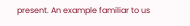present. An example familiar to us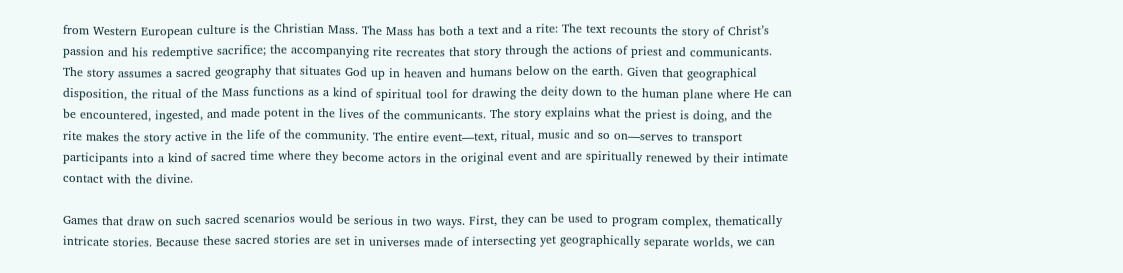from Western European culture is the Christian Mass. The Mass has both a text and a rite: The text recounts the story of Christ’s passion and his redemptive sacrifice; the accompanying rite recreates that story through the actions of priest and communicants. The story assumes a sacred geography that situates God up in heaven and humans below on the earth. Given that geographical disposition, the ritual of the Mass functions as a kind of spiritual tool for drawing the deity down to the human plane where He can be encountered, ingested, and made potent in the lives of the communicants. The story explains what the priest is doing, and the rite makes the story active in the life of the community. The entire event—text, ritual, music and so on—serves to transport participants into a kind of sacred time where they become actors in the original event and are spiritually renewed by their intimate contact with the divine.

Games that draw on such sacred scenarios would be serious in two ways. First, they can be used to program complex, thematically intricate stories. Because these sacred stories are set in universes made of intersecting yet geographically separate worlds, we can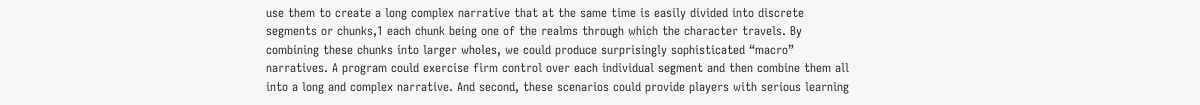use them to create a long complex narrative that at the same time is easily divided into discrete segments or chunks,1 each chunk being one of the realms through which the character travels. By combining these chunks into larger wholes, we could produce surprisingly sophisticated “macro” narratives. A program could exercise firm control over each individual segment and then combine them all into a long and complex narrative. And second, these scenarios could provide players with serious learning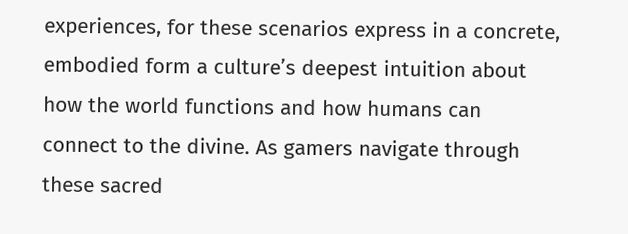experiences, for these scenarios express in a concrete, embodied form a culture’s deepest intuition about how the world functions and how humans can connect to the divine. As gamers navigate through these sacred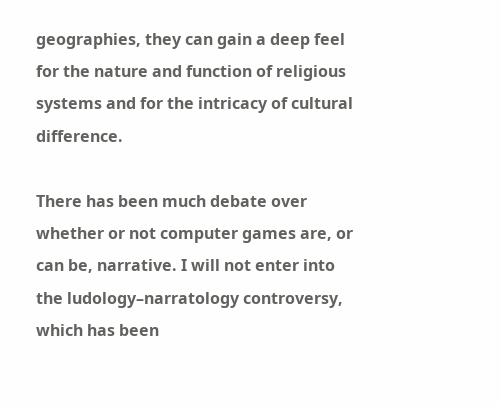geographies, they can gain a deep feel for the nature and function of religious systems and for the intricacy of cultural difference.

There has been much debate over whether or not computer games are, or can be, narrative. I will not enter into the ludology–narratology controversy, which has been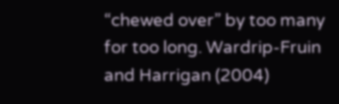“chewed over” by too many for too long. Wardrip-Fruin and Harrigan (2004)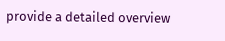provide a detailed overview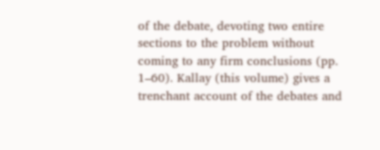of the debate, devoting two entire sections to the problem without coming to any firm conclusions (pp. 1–60). Kallay (this volume) gives a trenchant account of the debates and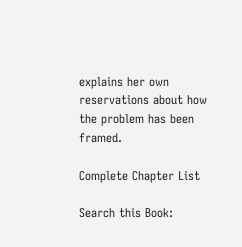explains her own reservations about how the problem has been framed.

Complete Chapter List

Search this Book: